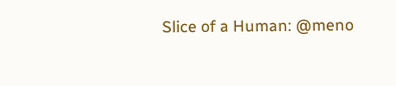Slice of a Human: @meno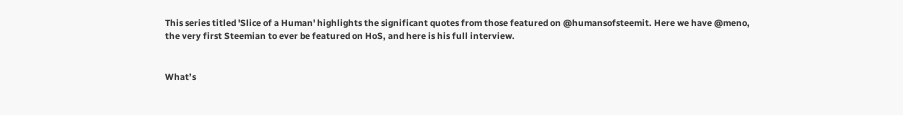This series titled 'Slice of a Human' highlights the significant quotes from those featured on @humansofsteemit. Here we have @meno, the very first Steemian to ever be featured on HoS, and here is his full interview.


What’s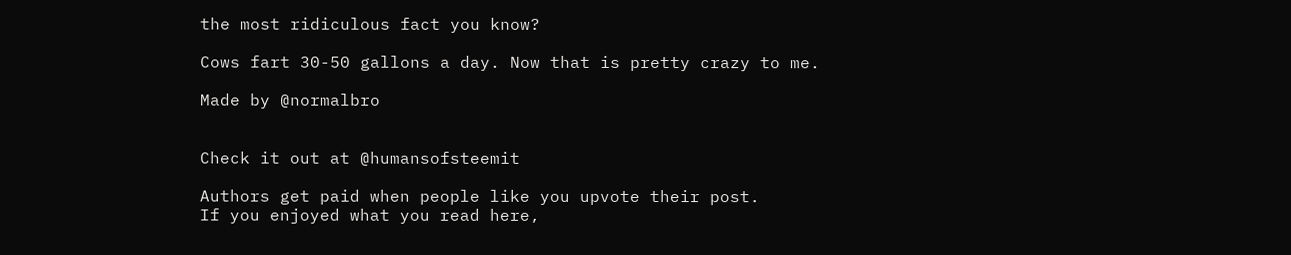the most ridiculous fact you know?

Cows fart 30-50 gallons a day. Now that is pretty crazy to me.

Made by @normalbro


Check it out at @humansofsteemit

Authors get paid when people like you upvote their post.
If you enjoyed what you read here,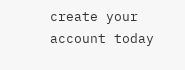create your account today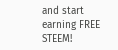and start earning FREE STEEM!